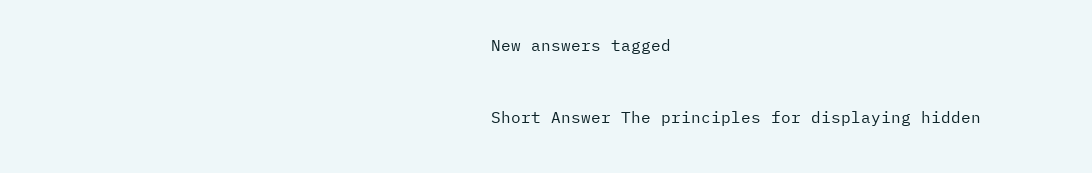New answers tagged


Short Answer The principles for displaying hidden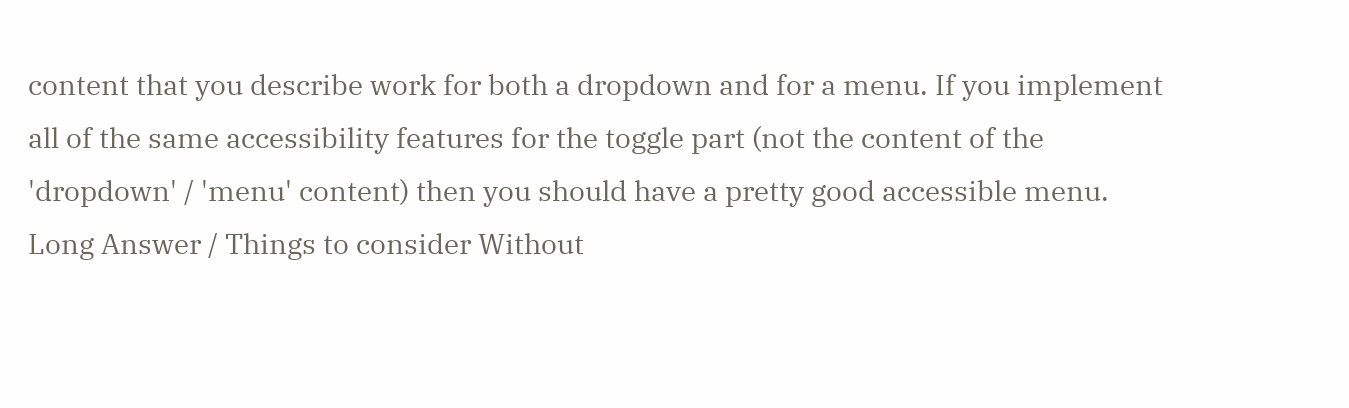content that you describe work for both a dropdown and for a menu. If you implement all of the same accessibility features for the toggle part (not the content of the 'dropdown' / 'menu' content) then you should have a pretty good accessible menu. Long Answer / Things to consider Without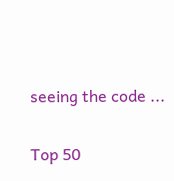seeing the code ...

Top 50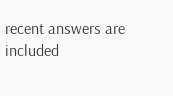recent answers are included